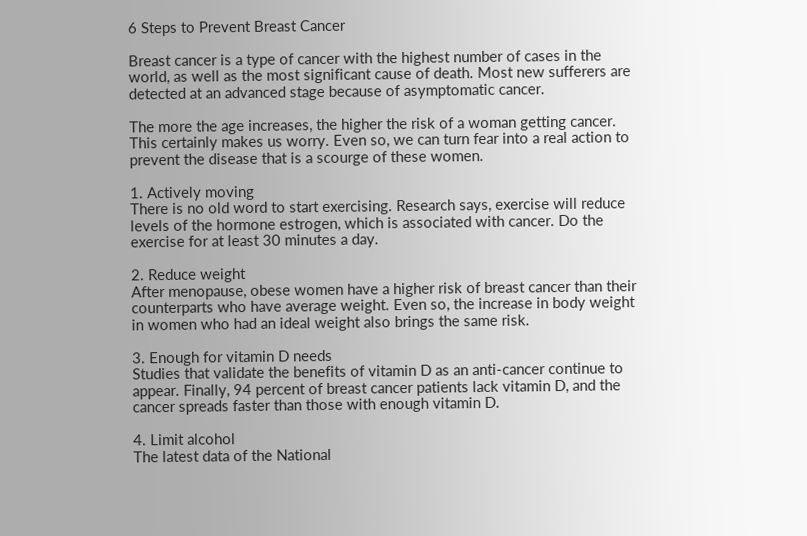6 Steps to Prevent Breast Cancer

Breast cancer is a type of cancer with the highest number of cases in the world, as well as the most significant cause of death. Most new sufferers are detected at an advanced stage because of asymptomatic cancer.

The more the age increases, the higher the risk of a woman getting cancer. This certainly makes us worry. Even so, we can turn fear into a real action to prevent the disease that is a scourge of these women.

1. Actively moving
There is no old word to start exercising. Research says, exercise will reduce levels of the hormone estrogen, which is associated with cancer. Do the exercise for at least 30 minutes a day.

2. Reduce weight
After menopause, obese women have a higher risk of breast cancer than their counterparts who have average weight. Even so, the increase in body weight in women who had an ideal weight also brings the same risk.

3. Enough for vitamin D needs
Studies that validate the benefits of vitamin D as an anti-cancer continue to appear. Finally, 94 percent of breast cancer patients lack vitamin D, and the cancer spreads faster than those with enough vitamin D.

4. Limit alcohol
The latest data of the National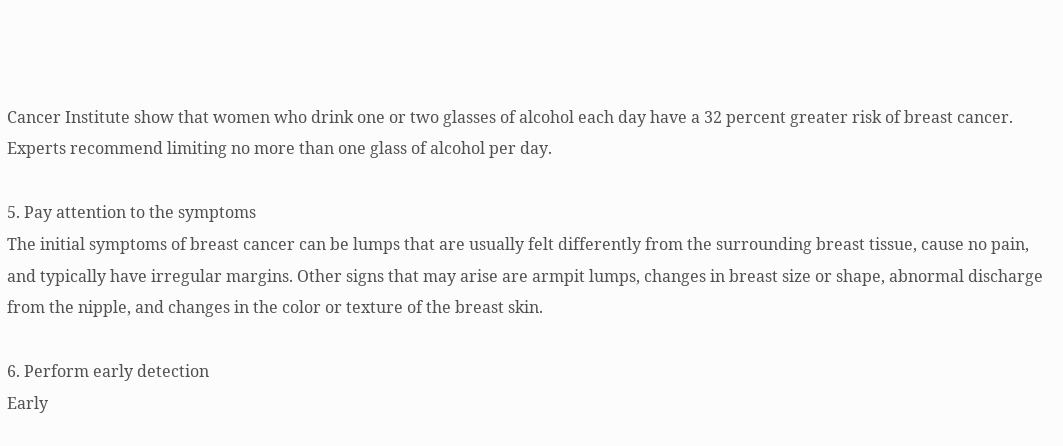Cancer Institute show that women who drink one or two glasses of alcohol each day have a 32 percent greater risk of breast cancer. Experts recommend limiting no more than one glass of alcohol per day.

5. Pay attention to the symptoms
The initial symptoms of breast cancer can be lumps that are usually felt differently from the surrounding breast tissue, cause no pain, and typically have irregular margins. Other signs that may arise are armpit lumps, changes in breast size or shape, abnormal discharge from the nipple, and changes in the color or texture of the breast skin.

6. Perform early detection
Early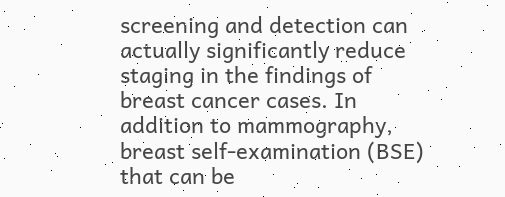screening and detection can actually significantly reduce staging in the findings of breast cancer cases. In addition to mammography, breast self-examination (BSE) that can be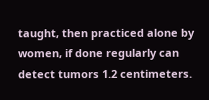taught, then practiced alone by women, if done regularly can detect tumors 1.2 centimeters.